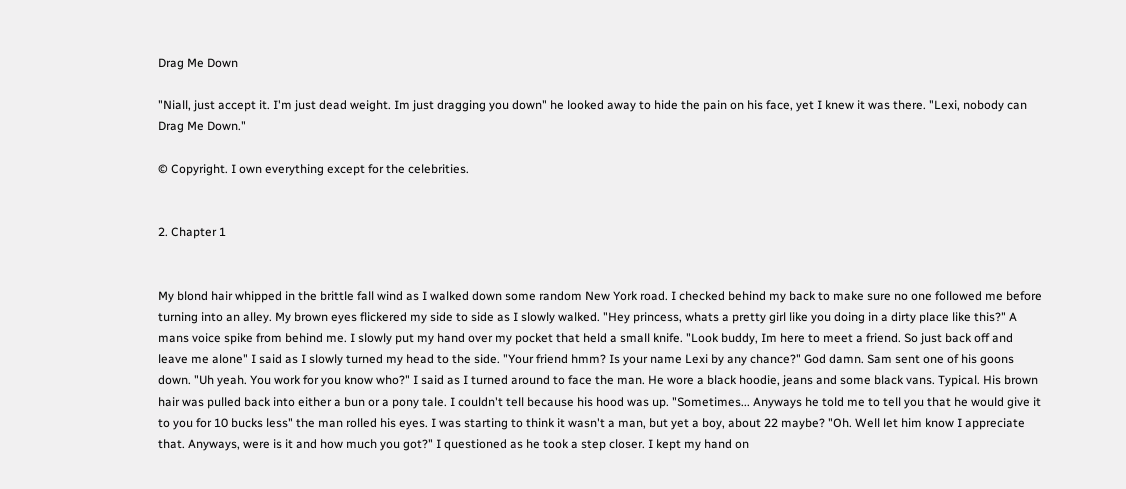Drag Me Down

"Niall, just accept it. I'm just dead weight. Im just dragging you down" he looked away to hide the pain on his face, yet I knew it was there. "Lexi, nobody can Drag Me Down."

© Copyright. I own everything except for the celebrities.


2. Chapter 1


My blond hair whipped in the brittle fall wind as I walked down some random New York road. I checked behind my back to make sure no one followed me before turning into an alley. My brown eyes flickered my side to side as I slowly walked. "Hey princess, whats a pretty girl like you doing in a dirty place like this?" A mans voice spike from behind me. I slowly put my hand over my pocket that held a small knife. "Look buddy, Im here to meet a friend. So just back off and leave me alone" I said as I slowly turned my head to the side. "Your friend hmm? Is your name Lexi by any chance?" God damn. Sam sent one of his goons down. "Uh yeah. You work for you know who?" I said as I turned around to face the man. He wore a black hoodie, jeans and some black vans. Typical. His brown hair was pulled back into either a bun or a pony tale. I couldn't tell because his hood was up. "Sometimes... Anyways he told me to tell you that he would give it to you for 10 bucks less" the man rolled his eyes. I was starting to think it wasn't a man, but yet a boy, about 22 maybe? "Oh. Well let him know I appreciate that. Anyways, were is it and how much you got?" I questioned as he took a step closer. I kept my hand on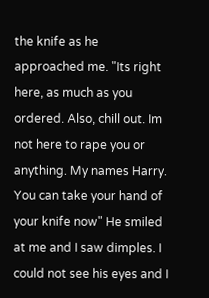the knife as he approached me. "Its right here, as much as you ordered. Also, chill out. Im not here to rape you or anything. My names Harry. You can take your hand of your knife now" He smiled at me and I saw dimples. I could not see his eyes and I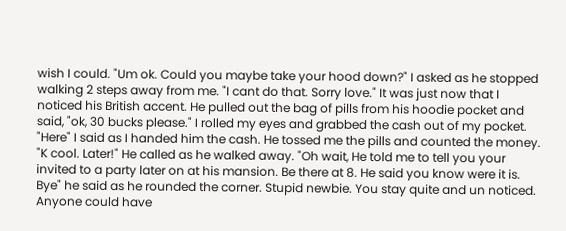wish I could. "Um ok. Could you maybe take your hood down?" I asked as he stopped walking 2 steps away from me. "I cant do that. Sorry love." It was just now that I noticed his British accent. He pulled out the bag of pills from his hoodie pocket and said, "ok, 30 bucks please." I rolled my eyes and grabbed the cash out of my pocket. "Here" I said as I handed him the cash. He tossed me the pills and counted the money. "K cool. Later!" He called as he walked away. "Oh wait, He told me to tell you your invited to a party later on at his mansion. Be there at 8. He said you know were it is. Bye" he said as he rounded the corner. Stupid newbie. You stay quite and un noticed. Anyone could have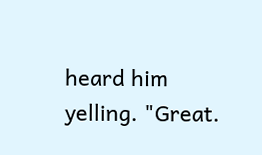heard him yelling. "Great.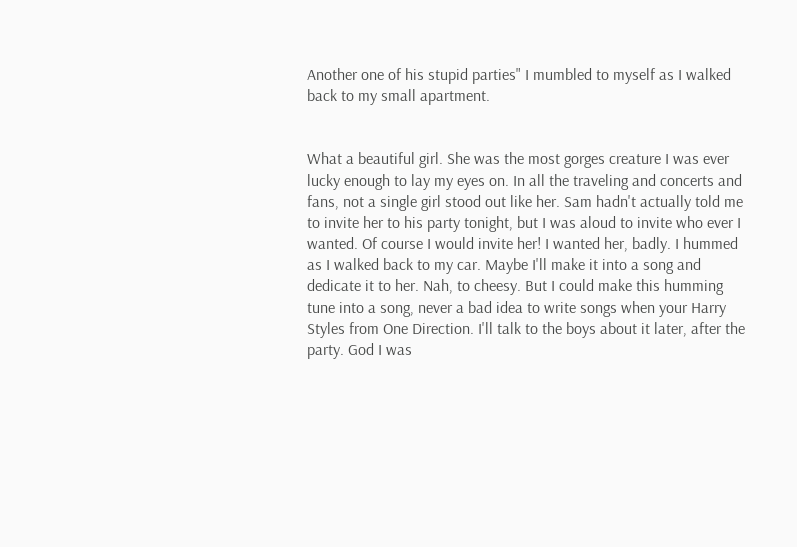Another one of his stupid parties" I mumbled to myself as I walked back to my small apartment.


What a beautiful girl. She was the most gorges creature I was ever lucky enough to lay my eyes on. In all the traveling and concerts and fans, not a single girl stood out like her. Sam hadn't actually told me to invite her to his party tonight, but I was aloud to invite who ever I wanted. Of course I would invite her! I wanted her, badly. I hummed as I walked back to my car. Maybe I'll make it into a song and dedicate it to her. Nah, to cheesy. But I could make this humming tune into a song, never a bad idea to write songs when your Harry Styles from One Direction. I'll talk to the boys about it later, after the party. God I was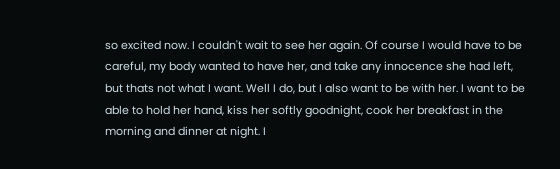so excited now. I couldn't wait to see her again. Of course I would have to be careful, my body wanted to have her, and take any innocence she had left, but thats not what I want. Well I do, but I also want to be with her. I want to be able to hold her hand, kiss her softly goodnight, cook her breakfast in the morning and dinner at night. I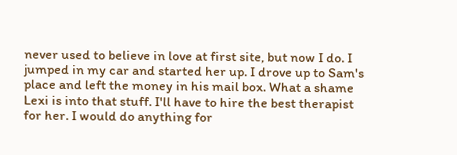never used to believe in love at first site, but now I do. I jumped in my car and started her up. I drove up to Sam's place and left the money in his mail box. What a shame Lexi is into that stuff. I'll have to hire the best therapist for her. I would do anything for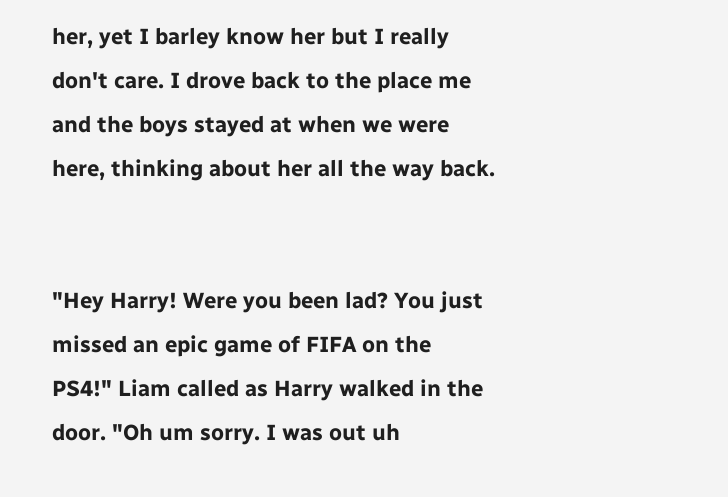her, yet I barley know her but I really don't care. I drove back to the place me and the boys stayed at when we were here, thinking about her all the way back.


"Hey Harry! Were you been lad? You just missed an epic game of FIFA on the PS4!" Liam called as Harry walked in the door. "Oh um sorry. I was out uh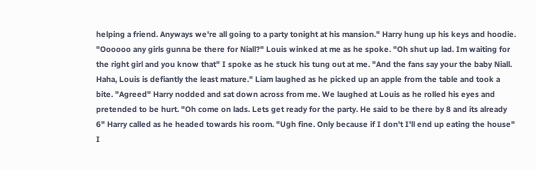helping a friend. Anyways we're all going to a party tonight at his mansion." Harry hung up his keys and hoodie. "Oooooo any girls gunna be there for Niall?" Louis winked at me as he spoke. "Oh shut up lad. Im waiting for the right girl and you know that" I spoke as he stuck his tung out at me. "And the fans say your the baby Niall. Haha, Louis is defiantly the least mature." Liam laughed as he picked up an apple from the table and took a bite. "Agreed" Harry nodded and sat down across from me. We laughed at Louis as he rolled his eyes and pretended to be hurt. "Oh come on lads. Lets get ready for the party. He said to be there by 8 and its already 6" Harry called as he headed towards his room. "Ugh fine. Only because if I don't I'll end up eating the house" I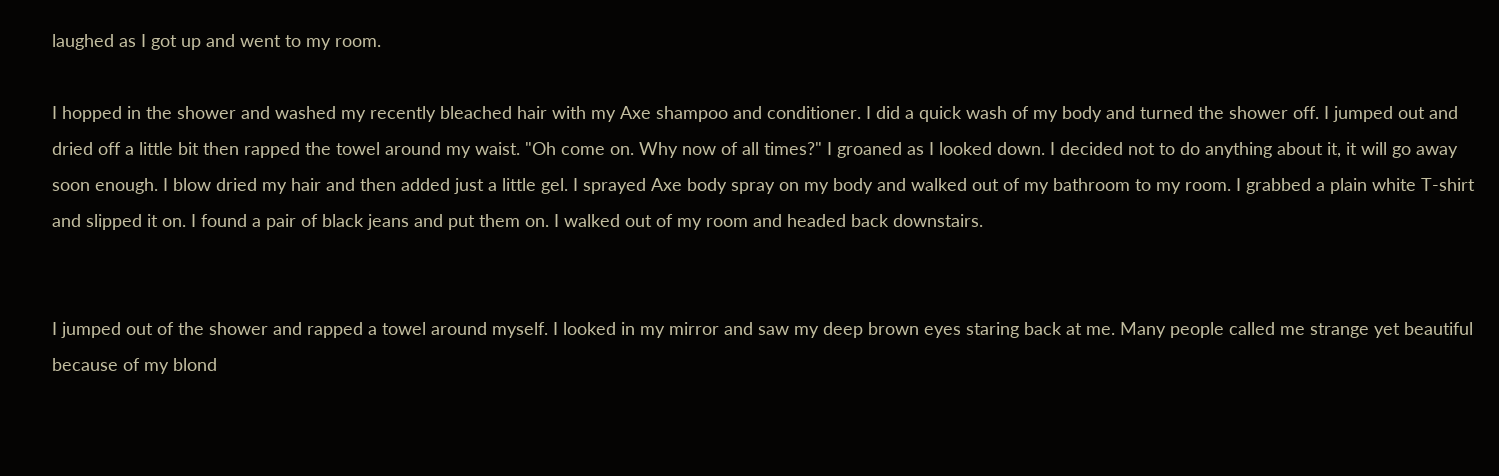laughed as I got up and went to my room.

I hopped in the shower and washed my recently bleached hair with my Axe shampoo and conditioner. I did a quick wash of my body and turned the shower off. I jumped out and dried off a little bit then rapped the towel around my waist. "Oh come on. Why now of all times?" I groaned as I looked down. I decided not to do anything about it, it will go away soon enough. I blow dried my hair and then added just a little gel. I sprayed Axe body spray on my body and walked out of my bathroom to my room. I grabbed a plain white T-shirt and slipped it on. I found a pair of black jeans and put them on. I walked out of my room and headed back downstairs.


I jumped out of the shower and rapped a towel around myself. I looked in my mirror and saw my deep brown eyes staring back at me. Many people called me strange yet beautiful because of my blond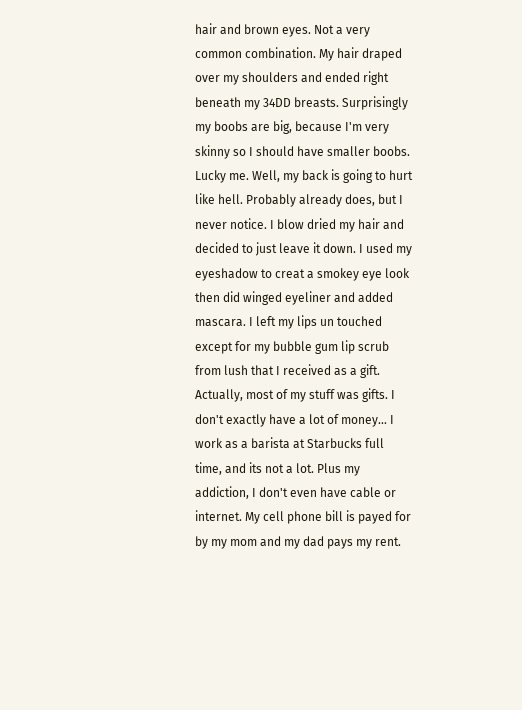hair and brown eyes. Not a very common combination. My hair draped over my shoulders and ended right beneath my 34DD breasts. Surprisingly my boobs are big, because I'm very skinny so I should have smaller boobs. Lucky me. Well, my back is going to hurt like hell. Probably already does, but I never notice. I blow dried my hair and decided to just leave it down. I used my eyeshadow to creat a smokey eye look then did winged eyeliner and added mascara. I left my lips un touched except for my bubble gum lip scrub from lush that I received as a gift. Actually, most of my stuff was gifts. I don't exactly have a lot of money... I work as a barista at Starbucks full time, and its not a lot. Plus my addiction, I don't even have cable or internet. My cell phone bill is payed for by my mom and my dad pays my rent.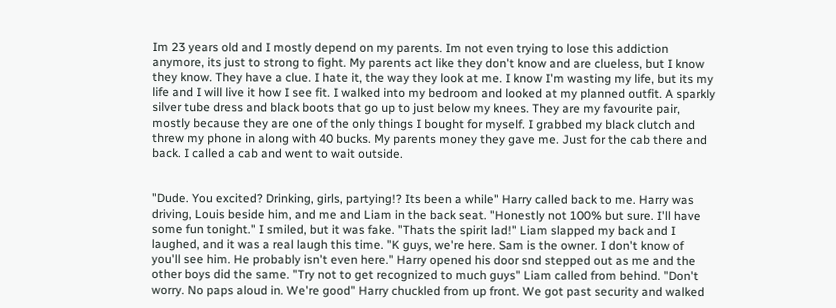Im 23 years old and I mostly depend on my parents. Im not even trying to lose this addiction anymore, its just to strong to fight. My parents act like they don't know and are clueless, but I know they know. They have a clue. I hate it, the way they look at me. I know I'm wasting my life, but its my life and I will live it how I see fit. I walked into my bedroom and looked at my planned outfit. A sparkly silver tube dress and black boots that go up to just below my knees. They are my favourite pair, mostly because they are one of the only things I bought for myself. I grabbed my black clutch and threw my phone in along with 40 bucks. My parents money they gave me. Just for the cab there and back. I called a cab and went to wait outside.


"Dude. You excited? Drinking, girls, partying!? Its been a while" Harry called back to me. Harry was driving, Louis beside him, and me and Liam in the back seat. "Honestly not 100% but sure. I'll have some fun tonight." I smiled, but it was fake. "Thats the spirit lad!" Liam slapped my back and I laughed, and it was a real laugh this time. "K guys, we're here. Sam is the owner. I don't know of you'll see him. He probably isn't even here." Harry opened his door snd stepped out as me and the other boys did the same. "Try not to get recognized to much guys" Liam called from behind. "Don't worry. No paps aloud in. We're good" Harry chuckled from up front. We got past security and walked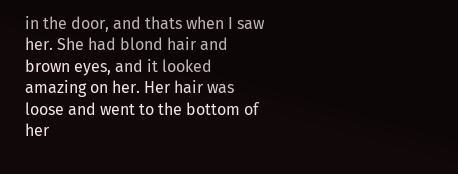in the door, and thats when I saw her. She had blond hair and brown eyes, and it looked amazing on her. Her hair was loose and went to the bottom of her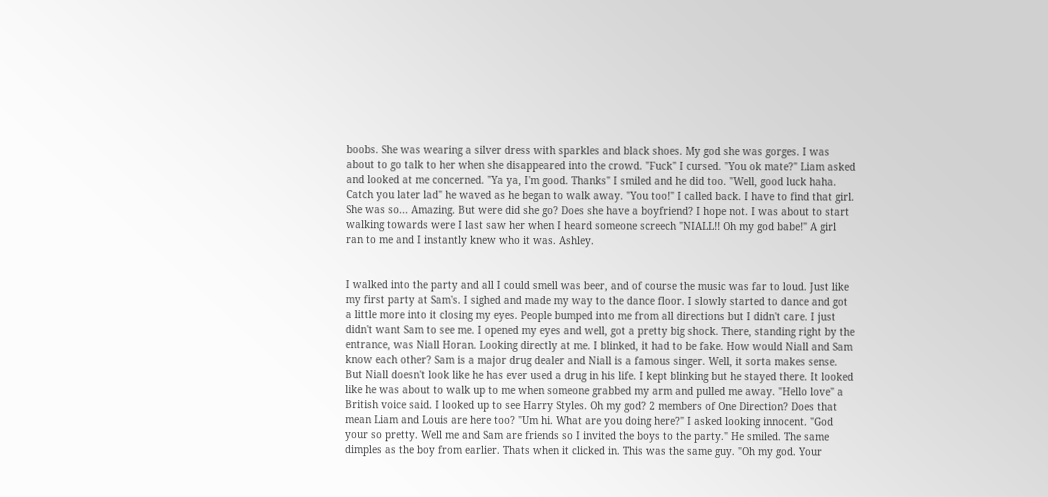boobs. She was wearing a silver dress with sparkles and black shoes. My god she was gorges. I was about to go talk to her when she disappeared into the crowd. "Fuck" I cursed. "You ok mate?" Liam asked and looked at me concerned. "Ya ya, I'm good. Thanks" I smiled and he did too. "Well, good luck haha. Catch you later lad" he waved as he began to walk away. "You too!" I called back. I have to find that girl. She was so... Amazing. But were did she go? Does she have a boyfriend? I hope not. I was about to start walking towards were I last saw her when I heard someone screech "NIALL!! Oh my god babe!" A girl ran to me and I instantly knew who it was. Ashley.


I walked into the party and all I could smell was beer, and of course the music was far to loud. Just like my first party at Sam's. I sighed and made my way to the dance floor. I slowly started to dance and got a little more into it closing my eyes. People bumped into me from all directions but I didn't care. I just didn't want Sam to see me. I opened my eyes and well, got a pretty big shock. There, standing right by the entrance, was Niall Horan. Looking directly at me. I blinked, it had to be fake. How would Niall and Sam know each other? Sam is a major drug dealer and Niall is a famous singer. Well, it sorta makes sense. But Niall doesn't look like he has ever used a drug in his life. I kept blinking but he stayed there. It looked like he was about to walk up to me when someone grabbed my arm and pulled me away. "Hello love" a British voice said. I looked up to see Harry Styles. Oh my god? 2 members of One Direction? Does that mean Liam and Louis are here too? "Um hi. What are you doing here?" I asked looking innocent. "God your so pretty. Well me and Sam are friends so I invited the boys to the party." He smiled. The same dimples as the boy from earlier. Thats when it clicked in. This was the same guy. "Oh my god. Your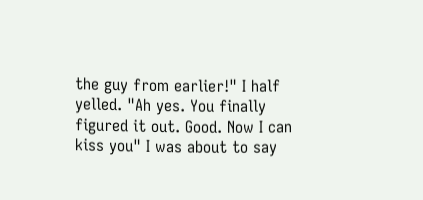the guy from earlier!" I half yelled. "Ah yes. You finally figured it out. Good. Now I can kiss you" I was about to say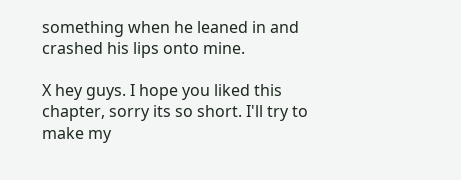something when he leaned in and crashed his lips onto mine.

X hey guys. I hope you liked this chapter, sorry its so short. I'll try to make my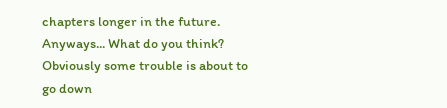chapters longer in the future. Anyways... What do you think? Obviously some trouble is about to go down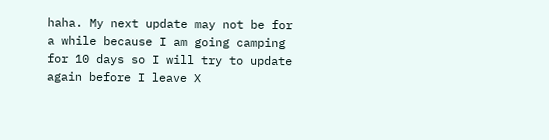haha. My next update may not be for a while because I am going camping for 10 days so I will try to update again before I leave X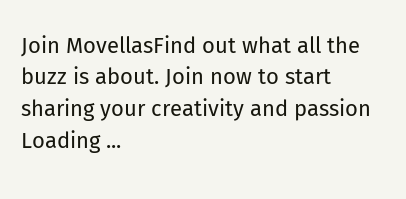Join MovellasFind out what all the buzz is about. Join now to start sharing your creativity and passion
Loading ...